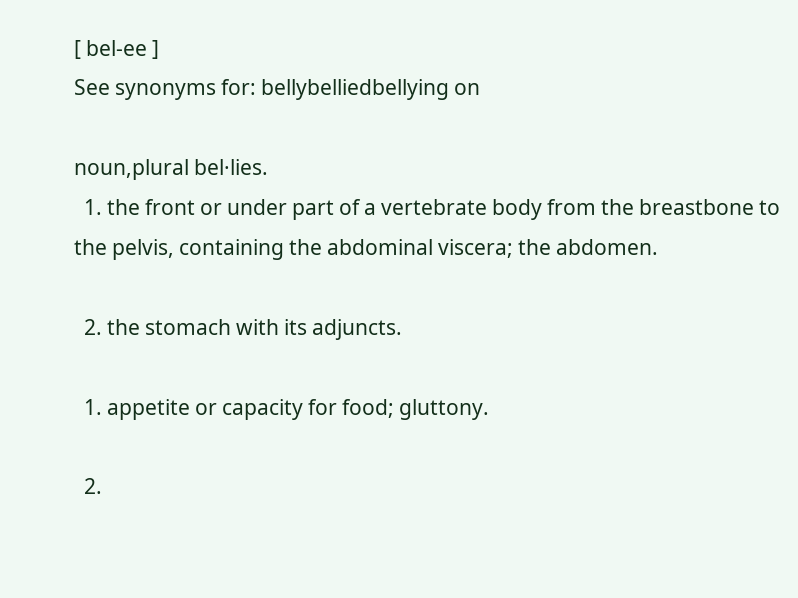[ bel-ee ]
See synonyms for: bellybelliedbellying on

noun,plural bel·lies.
  1. the front or under part of a vertebrate body from the breastbone to the pelvis, containing the abdominal viscera; the abdomen.

  2. the stomach with its adjuncts.

  1. appetite or capacity for food; gluttony.

  2.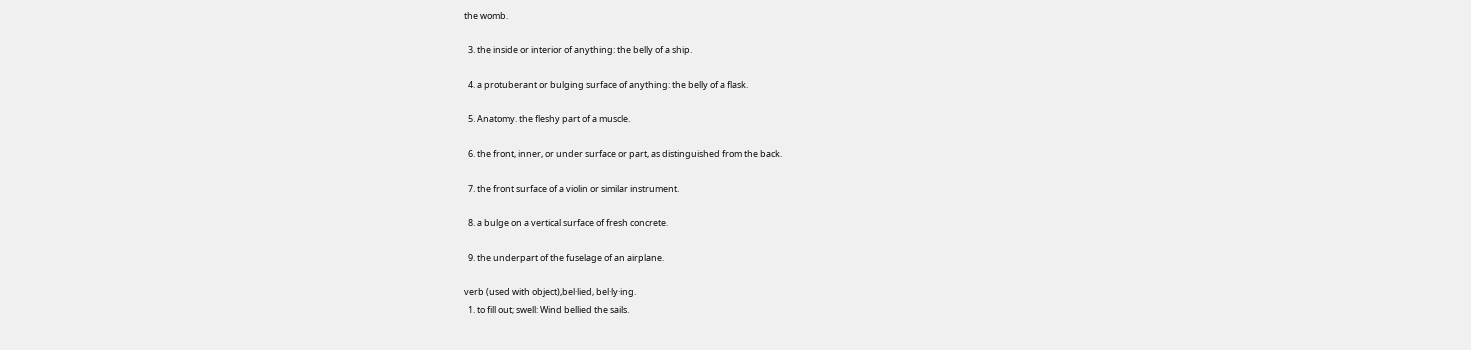the womb.

  3. the inside or interior of anything: the belly of a ship.

  4. a protuberant or bulging surface of anything: the belly of a flask.

  5. Anatomy. the fleshy part of a muscle.

  6. the front, inner, or under surface or part, as distinguished from the back.

  7. the front surface of a violin or similar instrument.

  8. a bulge on a vertical surface of fresh concrete.

  9. the underpart of the fuselage of an airplane.

verb (used with object),bel·lied, bel·ly·ing.
  1. to fill out; swell: Wind bellied the sails.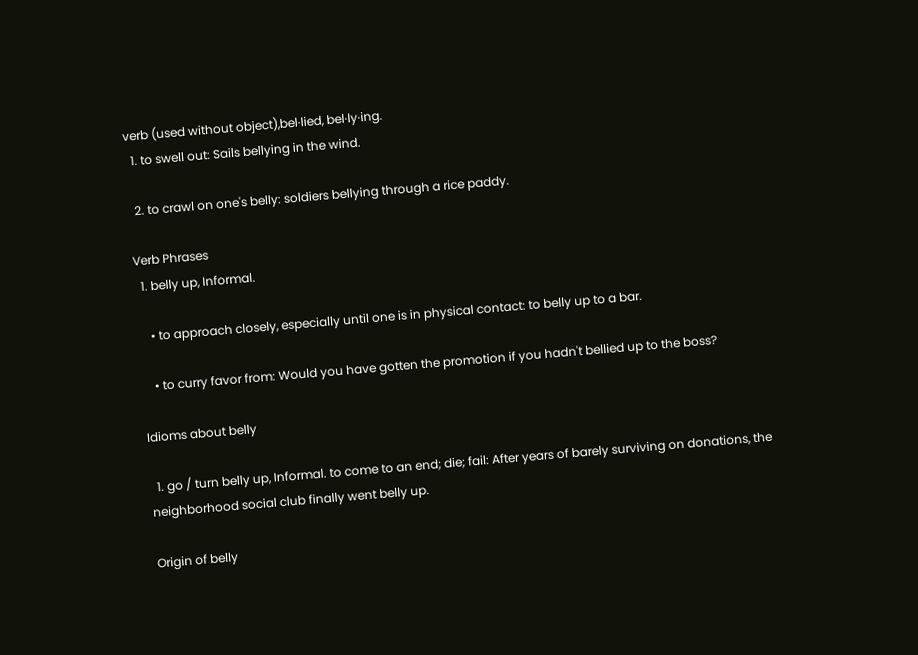verb (used without object),bel·lied, bel·ly·ing.
  1. to swell out: Sails bellying in the wind.

  2. to crawl on one's belly: soldiers bellying through a rice paddy.

Verb Phrases
  1. belly up, Informal.

    • to approach closely, especially until one is in physical contact: to belly up to a bar.

    • to curry favor from: Would you have gotten the promotion if you hadn't bellied up to the boss?

Idioms about belly

  1. go / turn belly up, Informal. to come to an end; die; fail: After years of barely surviving on donations, the neighborhood social club finally went belly up.

Origin of belly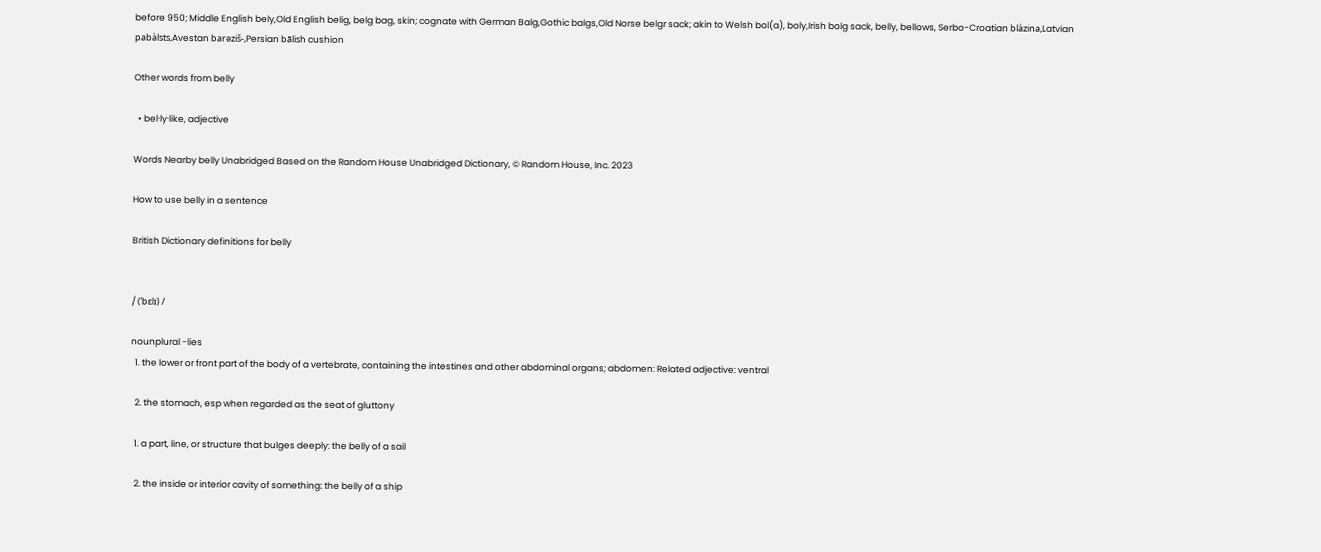before 950; Middle English bely,Old English belig, belg bag, skin; cognate with German Balg,Gothic balgs,Old Norse belgr sack; akin to Welsh bol(a), boly,Irish bolg sack, belly, bellows, Serbo-Croatian blàzina,Latvian pabàlsts,Avestan barəziš-,Persian bālish cushion

Other words from belly

  • bel·ly·like, adjective

Words Nearby belly Unabridged Based on the Random House Unabridged Dictionary, © Random House, Inc. 2023

How to use belly in a sentence

British Dictionary definitions for belly


/ (ˈbɛlɪ) /

nounplural -lies
  1. the lower or front part of the body of a vertebrate, containing the intestines and other abdominal organs; abdomen: Related adjective: ventral

  2. the stomach, esp when regarded as the seat of gluttony

  1. a part, line, or structure that bulges deeply: the belly of a sail

  2. the inside or interior cavity of something: the belly of a ship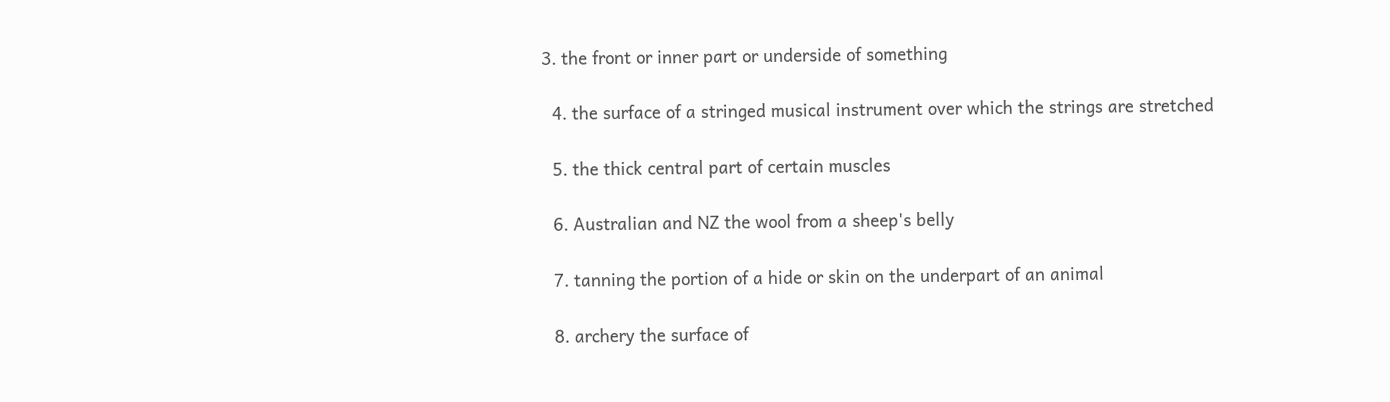3. the front or inner part or underside of something

  4. the surface of a stringed musical instrument over which the strings are stretched

  5. the thick central part of certain muscles

  6. Australian and NZ the wool from a sheep's belly

  7. tanning the portion of a hide or skin on the underpart of an animal

  8. archery the surface of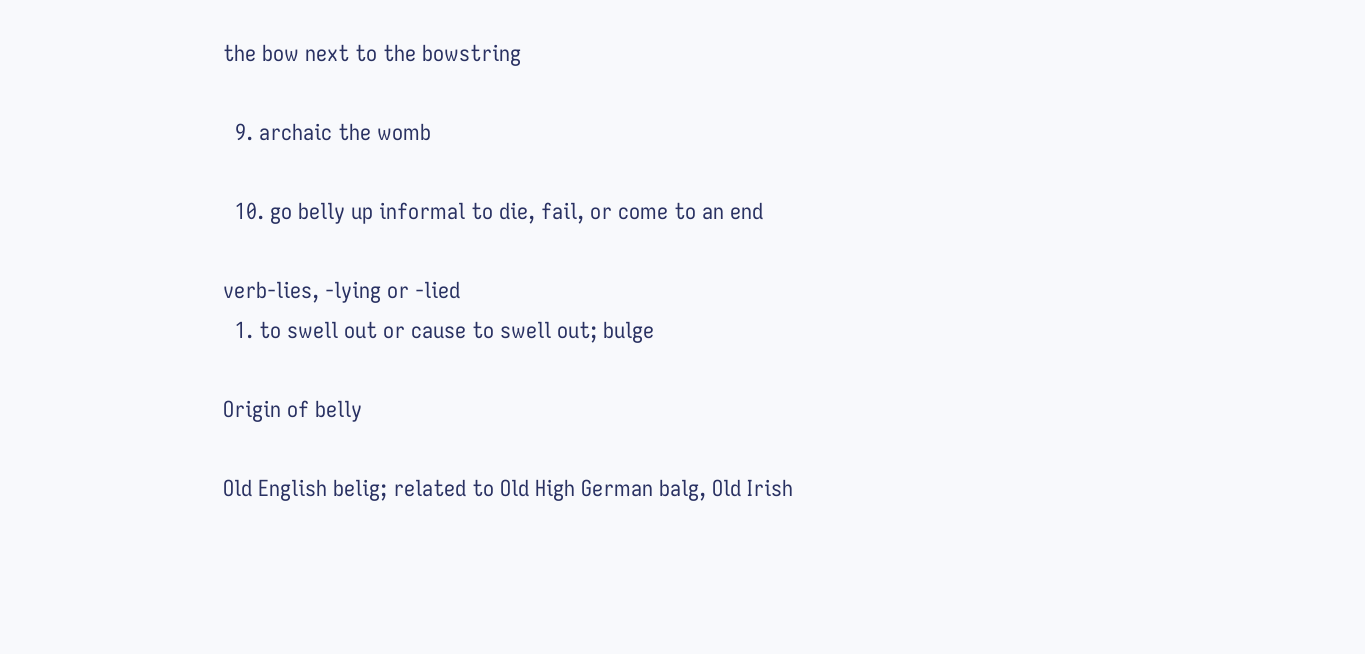the bow next to the bowstring

  9. archaic the womb

  10. go belly up informal to die, fail, or come to an end

verb-lies, -lying or -lied
  1. to swell out or cause to swell out; bulge

Origin of belly

Old English belig; related to Old High German balg, Old Irish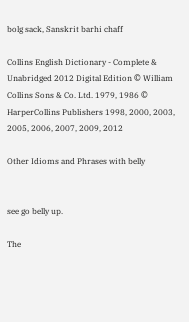bolg sack, Sanskrit barhi chaff

Collins English Dictionary - Complete & Unabridged 2012 Digital Edition © William Collins Sons & Co. Ltd. 1979, 1986 © HarperCollins Publishers 1998, 2000, 2003, 2005, 2006, 2007, 2009, 2012

Other Idioms and Phrases with belly


see go belly up.

The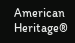American Heritage®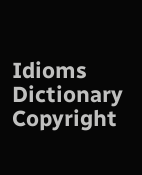Idioms Dictionary Copyright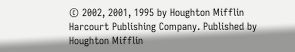© 2002, 2001, 1995 by Houghton Mifflin Harcourt Publishing Company. Published by Houghton Mifflin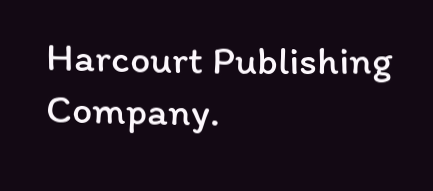Harcourt Publishing Company.